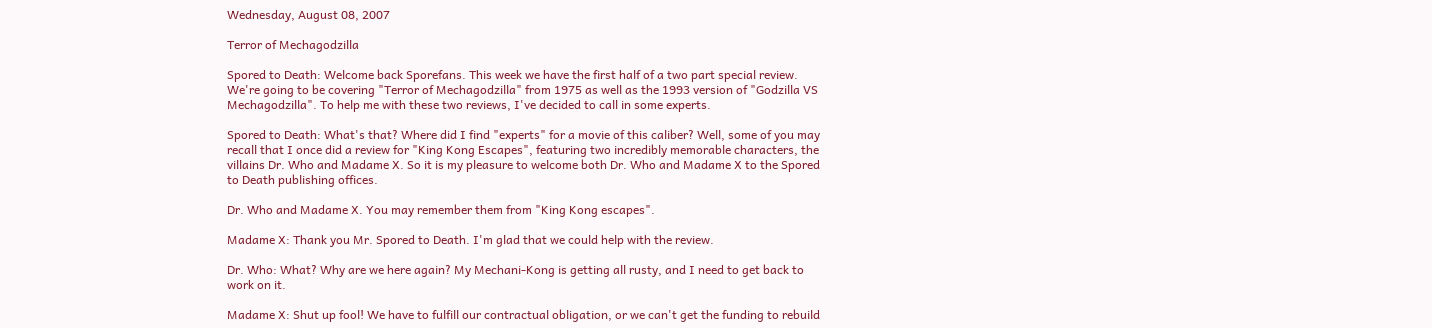Wednesday, August 08, 2007

Terror of Mechagodzilla

Spored to Death: Welcome back Sporefans. This week we have the first half of a two part special review. We're going to be covering "Terror of Mechagodzilla" from 1975 as well as the 1993 version of "Godzilla VS Mechagodzilla". To help me with these two reviews, I've decided to call in some experts.

Spored to Death: What's that? Where did I find "experts" for a movie of this caliber? Well, some of you may recall that I once did a review for "King Kong Escapes", featuring two incredibly memorable characters, the villains Dr. Who and Madame X. So it is my pleasure to welcome both Dr. Who and Madame X to the Spored to Death publishing offices.

Dr. Who and Madame X. You may remember them from "King Kong escapes".

Madame X: Thank you Mr. Spored to Death. I'm glad that we could help with the review.

Dr. Who: What? Why are we here again? My Mechani-Kong is getting all rusty, and I need to get back to work on it.

Madame X: Shut up fool! We have to fulfill our contractual obligation, or we can't get the funding to rebuild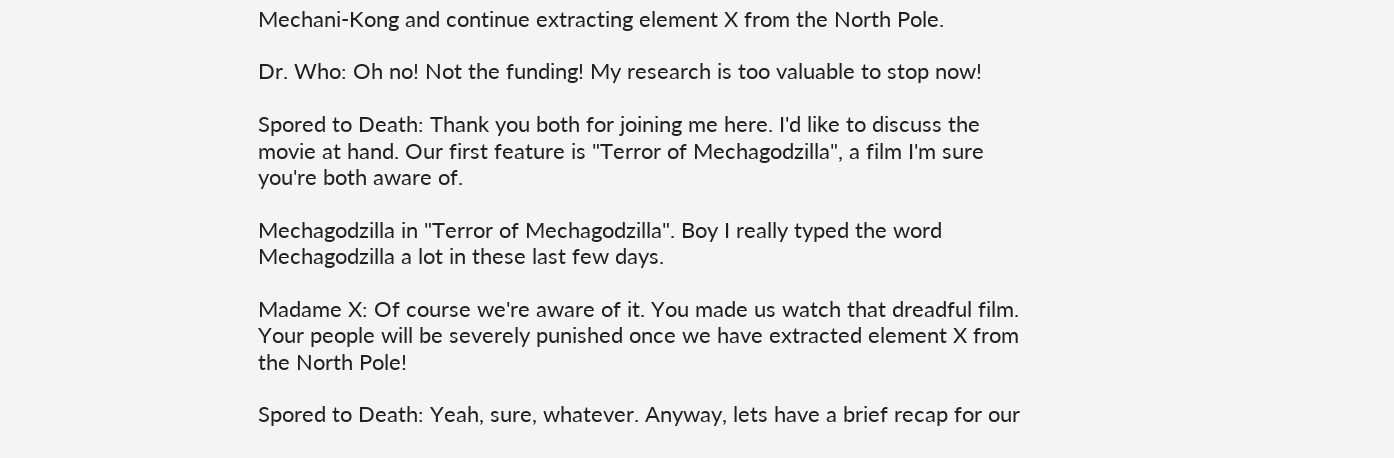Mechani-Kong and continue extracting element X from the North Pole.

Dr. Who: Oh no! Not the funding! My research is too valuable to stop now!

Spored to Death: Thank you both for joining me here. I'd like to discuss the movie at hand. Our first feature is "Terror of Mechagodzilla", a film I'm sure you're both aware of.

Mechagodzilla in "Terror of Mechagodzilla". Boy I really typed the word Mechagodzilla a lot in these last few days.

Madame X: Of course we're aware of it. You made us watch that dreadful film. Your people will be severely punished once we have extracted element X from the North Pole!

Spored to Death: Yeah, sure, whatever. Anyway, lets have a brief recap for our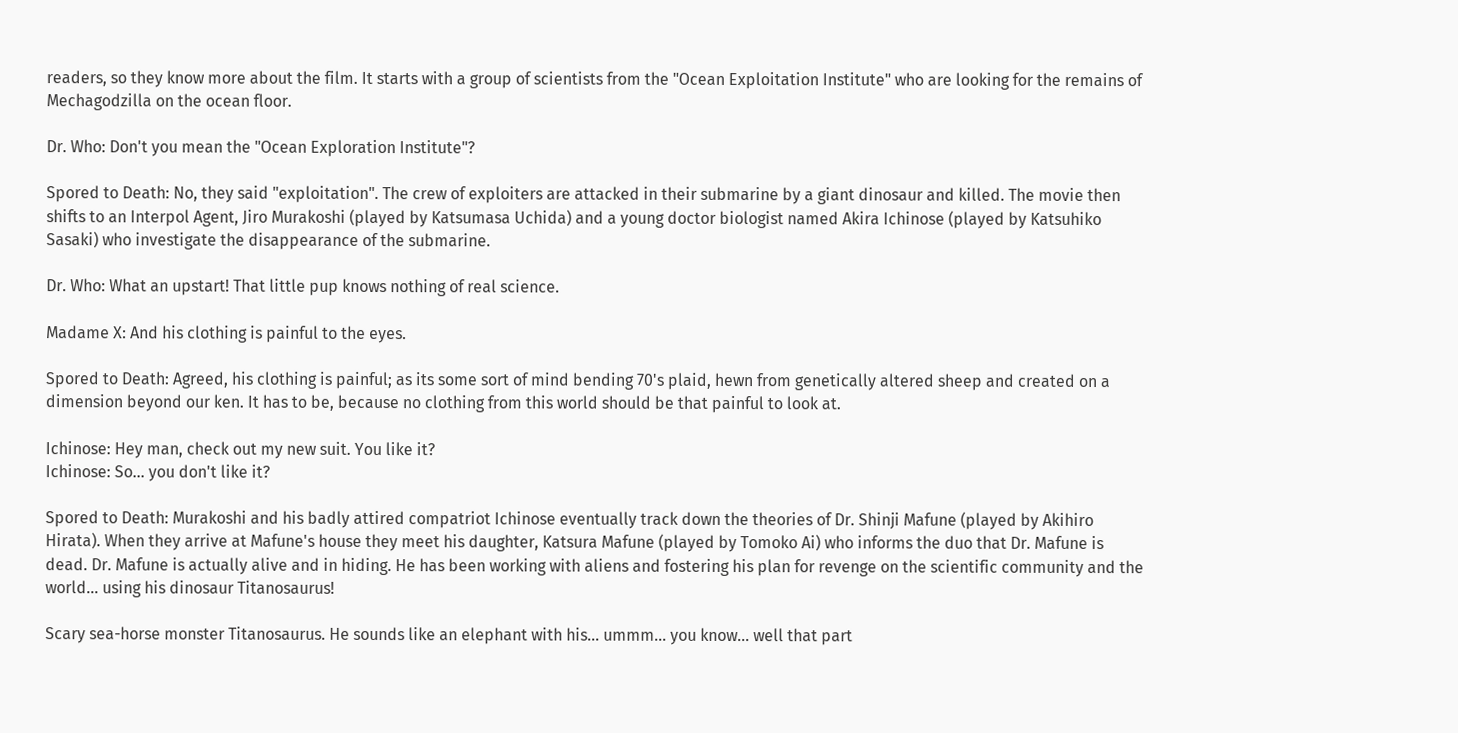readers, so they know more about the film. It starts with a group of scientists from the "Ocean Exploitation Institute" who are looking for the remains of Mechagodzilla on the ocean floor.

Dr. Who: Don't you mean the "Ocean Exploration Institute"?

Spored to Death: No, they said "exploitation". The crew of exploiters are attacked in their submarine by a giant dinosaur and killed. The movie then shifts to an Interpol Agent, Jiro Murakoshi (played by Katsumasa Uchida) and a young doctor biologist named Akira Ichinose (played by Katsuhiko Sasaki) who investigate the disappearance of the submarine.

Dr. Who: What an upstart! That little pup knows nothing of real science.

Madame X: And his clothing is painful to the eyes.

Spored to Death: Agreed, his clothing is painful; as its some sort of mind bending 70's plaid, hewn from genetically altered sheep and created on a dimension beyond our ken. It has to be, because no clothing from this world should be that painful to look at.

Ichinose: Hey man, check out my new suit. You like it?
Ichinose: So... you don't like it?

Spored to Death: Murakoshi and his badly attired compatriot Ichinose eventually track down the theories of Dr. Shinji Mafune (played by Akihiro Hirata). When they arrive at Mafune's house they meet his daughter, Katsura Mafune (played by Tomoko Ai) who informs the duo that Dr. Mafune is dead. Dr. Mafune is actually alive and in hiding. He has been working with aliens and fostering his plan for revenge on the scientific community and the world... using his dinosaur Titanosaurus!

Scary sea-horse monster Titanosaurus. He sounds like an elephant with his... ummm... you know... well that part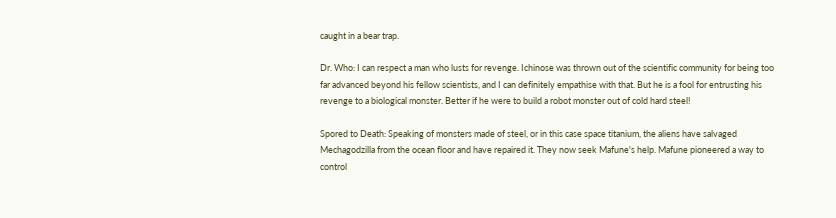caught in a bear trap.

Dr. Who: I can respect a man who lusts for revenge. Ichinose was thrown out of the scientific community for being too far advanced beyond his fellow scientists, and I can definitely empathise with that. But he is a fool for entrusting his revenge to a biological monster. Better if he were to build a robot monster out of cold hard steel!

Spored to Death: Speaking of monsters made of steel, or in this case space titanium, the aliens have salvaged Mechagodzilla from the ocean floor and have repaired it. They now seek Mafune's help. Mafune pioneered a way to control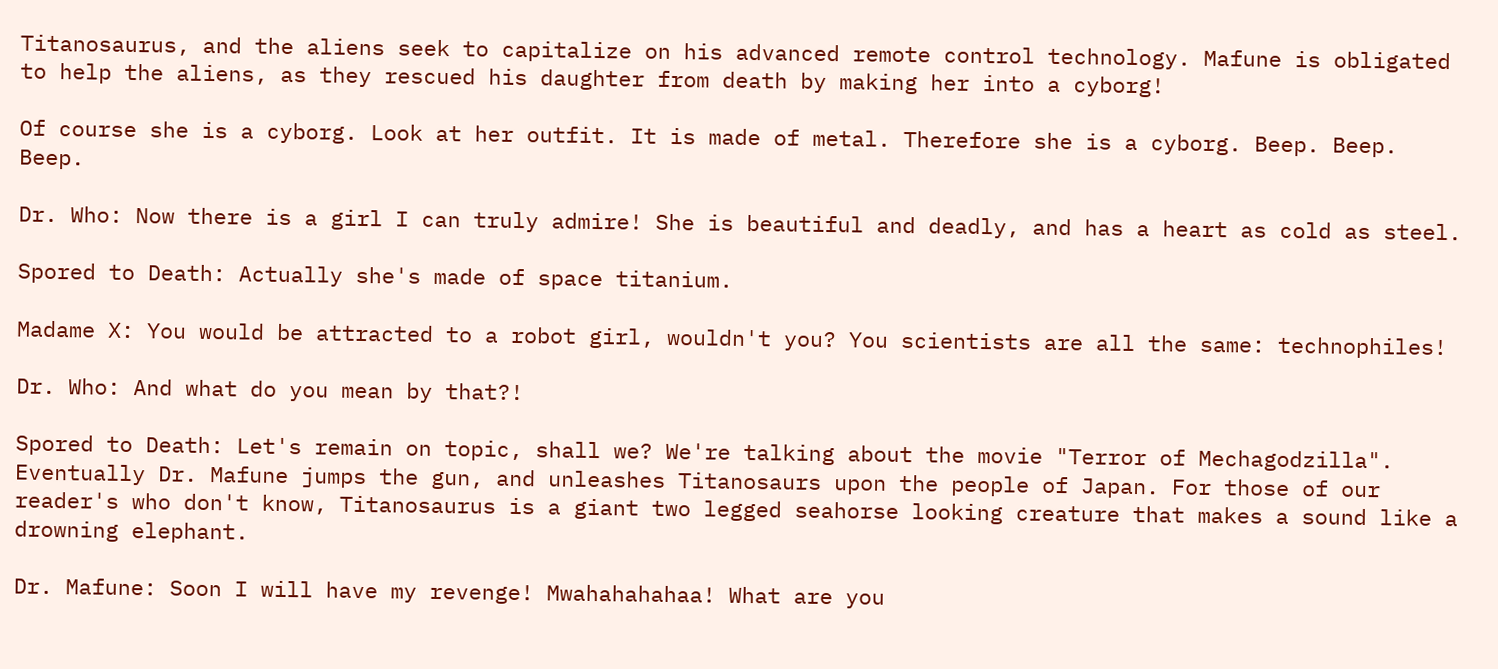Titanosaurus, and the aliens seek to capitalize on his advanced remote control technology. Mafune is obligated to help the aliens, as they rescued his daughter from death by making her into a cyborg!

Of course she is a cyborg. Look at her outfit. It is made of metal. Therefore she is a cyborg. Beep. Beep. Beep.

Dr. Who: Now there is a girl I can truly admire! She is beautiful and deadly, and has a heart as cold as steel.

Spored to Death: Actually she's made of space titanium.

Madame X: You would be attracted to a robot girl, wouldn't you? You scientists are all the same: technophiles!

Dr. Who: And what do you mean by that?!

Spored to Death: Let's remain on topic, shall we? We're talking about the movie "Terror of Mechagodzilla". Eventually Dr. Mafune jumps the gun, and unleashes Titanosaurs upon the people of Japan. For those of our reader's who don't know, Titanosaurus is a giant two legged seahorse looking creature that makes a sound like a drowning elephant.

Dr. Mafune: Soon I will have my revenge! Mwahahahahaa! What are you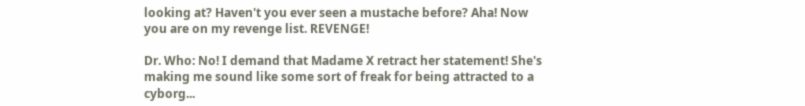looking at? Haven't you ever seen a mustache before? Aha! Now you are on my revenge list. REVENGE!

Dr. Who: No! I demand that Madame X retract her statement! She's making me sound like some sort of freak for being attracted to a cyborg...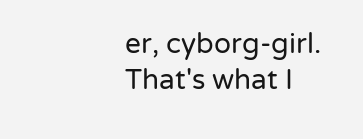er, cyborg-girl. That's what I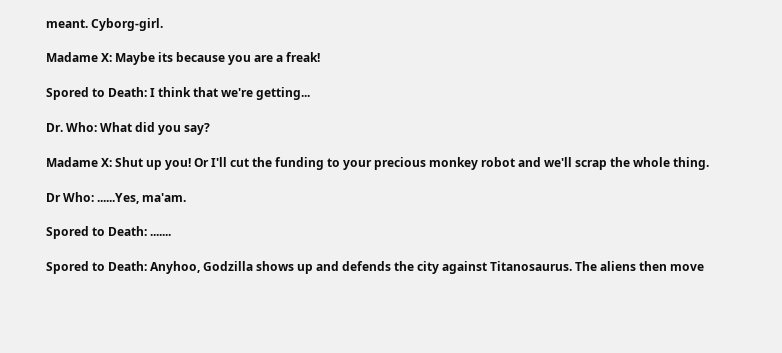meant. Cyborg-girl.

Madame X: Maybe its because you are a freak!

Spored to Death: I think that we're getting...

Dr. Who: What did you say?

Madame X: Shut up you! Or I'll cut the funding to your precious monkey robot and we'll scrap the whole thing.

Dr Who: ......Yes, ma'am.

Spored to Death: .......

Spored to Death: Anyhoo, Godzilla shows up and defends the city against Titanosaurus. The aliens then move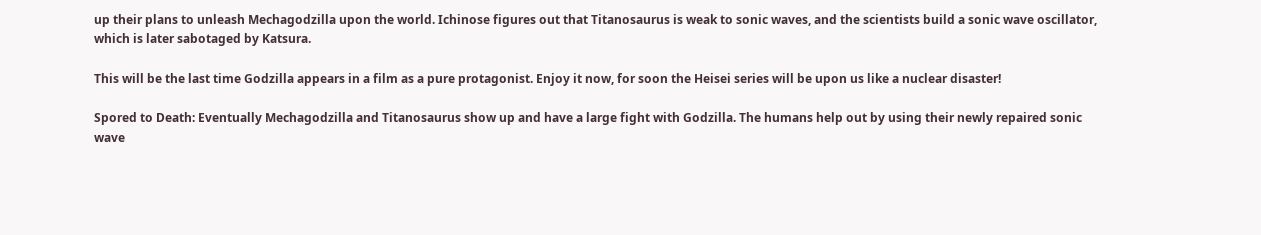up their plans to unleash Mechagodzilla upon the world. Ichinose figures out that Titanosaurus is weak to sonic waves, and the scientists build a sonic wave oscillator, which is later sabotaged by Katsura.

This will be the last time Godzilla appears in a film as a pure protagonist. Enjoy it now, for soon the Heisei series will be upon us like a nuclear disaster!

Spored to Death: Eventually Mechagodzilla and Titanosaurus show up and have a large fight with Godzilla. The humans help out by using their newly repaired sonic wave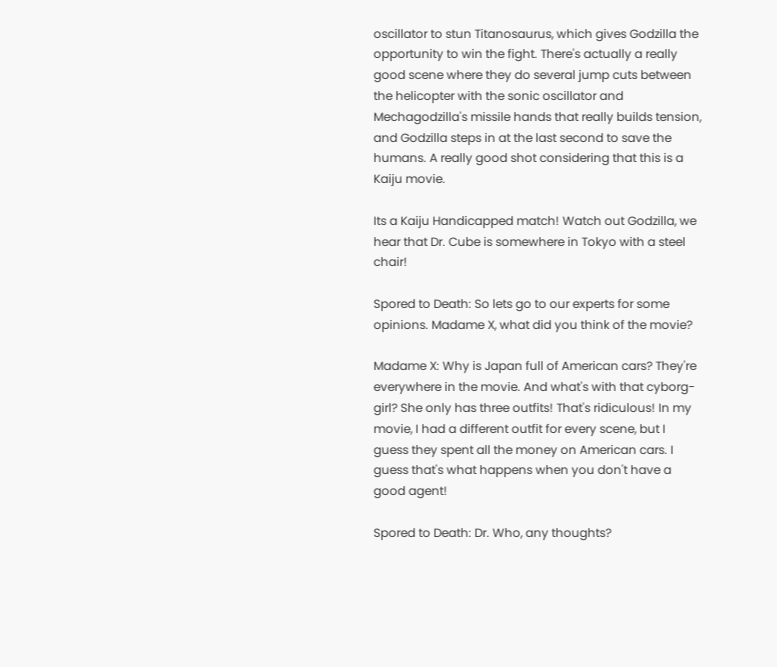oscillator to stun Titanosaurus, which gives Godzilla the opportunity to win the fight. There's actually a really good scene where they do several jump cuts between the helicopter with the sonic oscillator and Mechagodzilla's missile hands that really builds tension, and Godzilla steps in at the last second to save the humans. A really good shot considering that this is a Kaiju movie.

Its a Kaiju Handicapped match! Watch out Godzilla, we hear that Dr. Cube is somewhere in Tokyo with a steel chair!

Spored to Death: So lets go to our experts for some opinions. Madame X, what did you think of the movie?

Madame X: Why is Japan full of American cars? They're everywhere in the movie. And what's with that cyborg-girl? She only has three outfits! That's ridiculous! In my movie, I had a different outfit for every scene, but I guess they spent all the money on American cars. I guess that's what happens when you don't have a good agent!

Spored to Death: Dr. Who, any thoughts?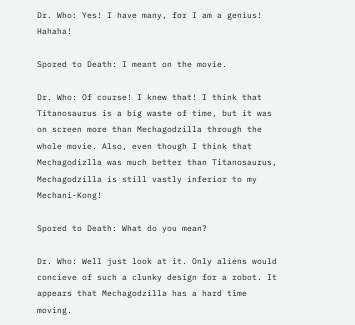Dr. Who: Yes! I have many, for I am a genius! Hahaha!

Spored to Death: I meant on the movie.

Dr. Who: Of course! I knew that! I think that Titanosaurus is a big waste of time, but it was on screen more than Mechagodzilla through the whole movie. Also, even though I think that Mechagodizlla was much better than Titanosaurus, Mechagodzilla is still vastly inferior to my Mechani-Kong!

Spored to Death: What do you mean?

Dr. Who: Well just look at it. Only aliens would concieve of such a clunky design for a robot. It appears that Mechagodzilla has a hard time moving.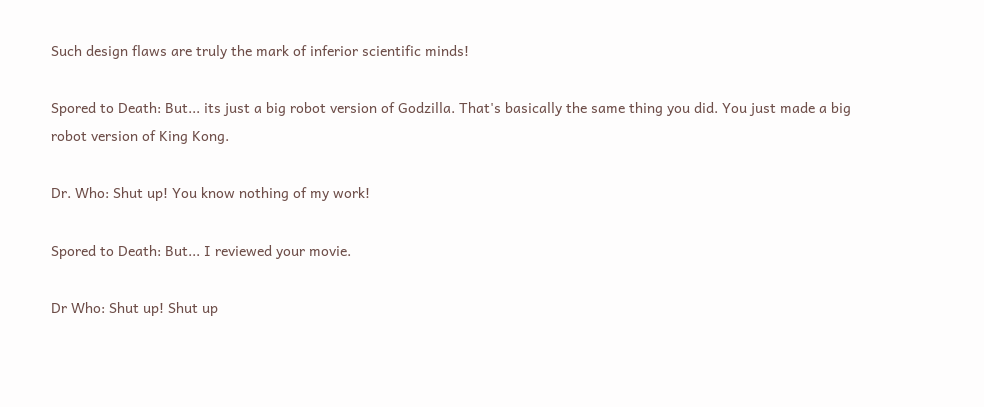Such design flaws are truly the mark of inferior scientific minds!

Spored to Death: But... its just a big robot version of Godzilla. That's basically the same thing you did. You just made a big robot version of King Kong.

Dr. Who: Shut up! You know nothing of my work!

Spored to Death: But... I reviewed your movie.

Dr Who: Shut up! Shut up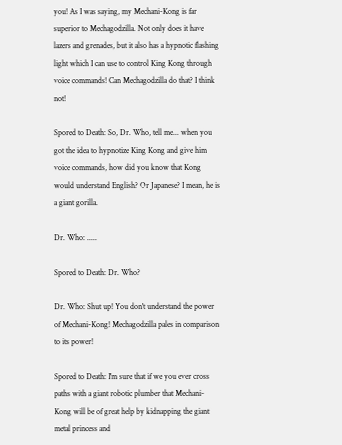you! As I was saying, my Mechani-Kong is far superior to Mechagodzilla. Not only does it have lazers and grenades, but it also has a hypnotic flashing light which I can use to control King Kong through voice commands! Can Mechagodzilla do that? I think not!

Spored to Death: So, Dr. Who, tell me... when you got the idea to hypnotize King Kong and give him voice commands, how did you know that Kong would understand English? Or Japanese? I mean, he is a giant gorilla.

Dr. Who: .....

Spored to Death: Dr. Who?

Dr. Who: Shut up! You don't understand the power of Mechani-Kong! Mechagodzilla pales in comparison to its power!

Spored to Death: I'm sure that if we you ever cross paths with a giant robotic plumber that Mechani-Kong will be of great help by kidnapping the giant metal princess and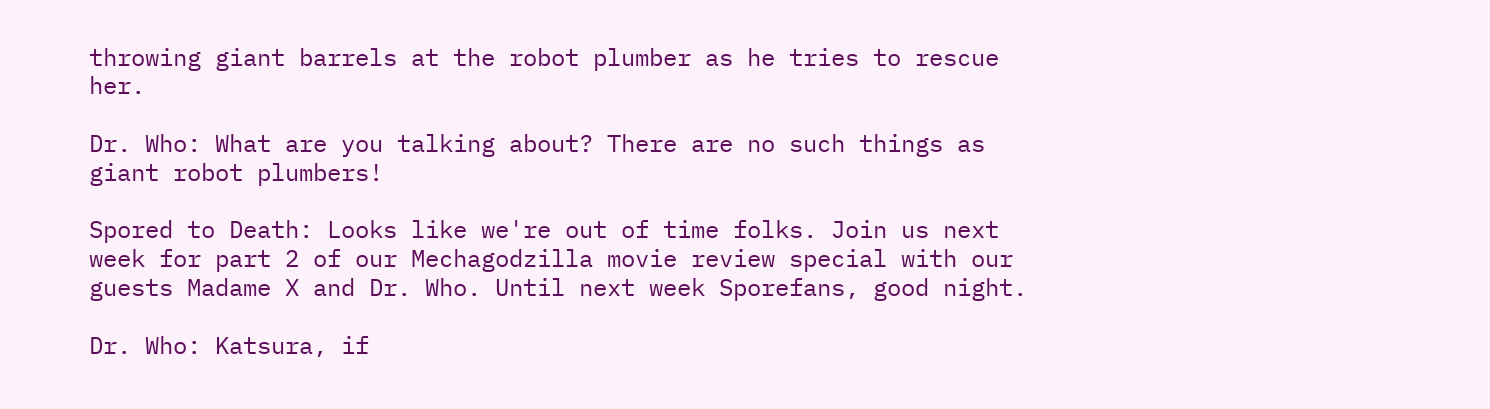throwing giant barrels at the robot plumber as he tries to rescue her.

Dr. Who: What are you talking about? There are no such things as giant robot plumbers!

Spored to Death: Looks like we're out of time folks. Join us next week for part 2 of our Mechagodzilla movie review special with our guests Madame X and Dr. Who. Until next week Sporefans, good night.

Dr. Who: Katsura, if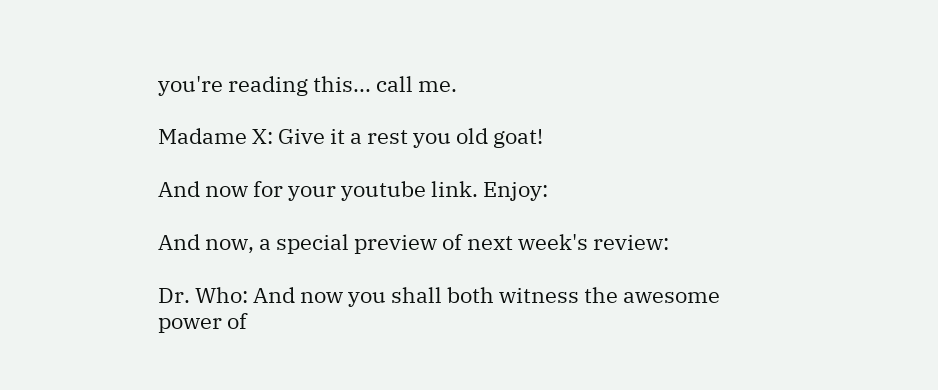you're reading this... call me.

Madame X: Give it a rest you old goat!

And now for your youtube link. Enjoy:

And now, a special preview of next week's review:

Dr. Who: And now you shall both witness the awesome power of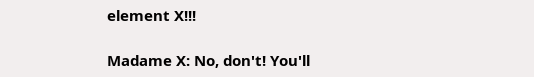element X!!!

Madame X: No, don't! You'll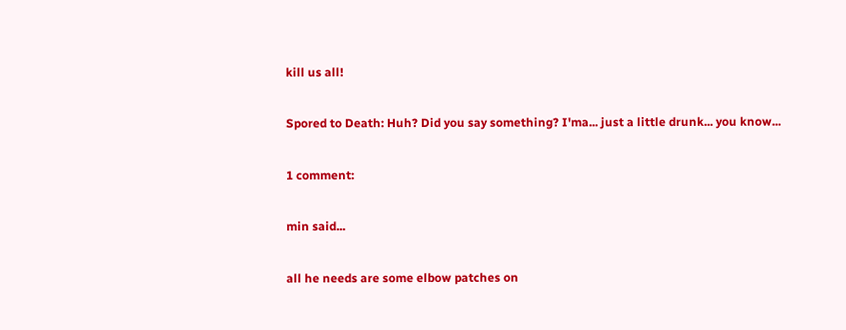kill us all!

Spored to Death: Huh? Did you say something? I'ma... just a little drunk... you know...

1 comment:

min said...

all he needs are some elbow patches on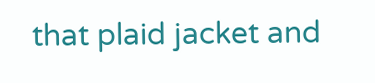that plaid jacket and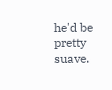he'd be pretty suave.